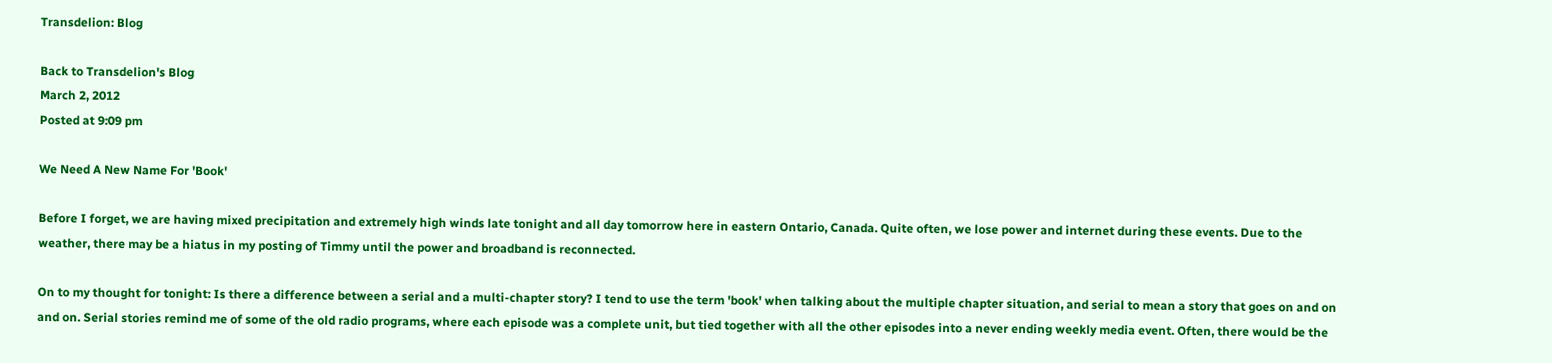Transdelion: Blog

Back to Transdelion's Blog
March 2, 2012
Posted at 9:09 pm

We Need A New Name For 'Book'

Before I forget, we are having mixed precipitation and extremely high winds late tonight and all day tomorrow here in eastern Ontario, Canada. Quite often, we lose power and internet during these events. Due to the weather, there may be a hiatus in my posting of Timmy until the power and broadband is reconnected.

On to my thought for tonight: Is there a difference between a serial and a multi-chapter story? I tend to use the term 'book' when talking about the multiple chapter situation, and serial to mean a story that goes on and on and on. Serial stories remind me of some of the old radio programs, where each episode was a complete unit, but tied together with all the other episodes into a never ending weekly media event. Often, there would be the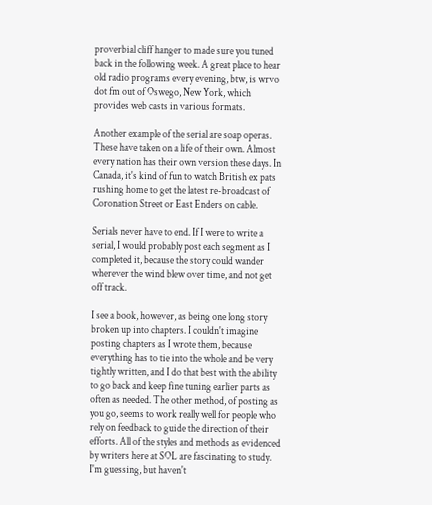proverbial cliff hanger to made sure you tuned back in the following week. A great place to hear old radio programs every evening, btw, is wrvo dot fm out of Oswego, New York, which provides web casts in various formats.

Another example of the serial are soap operas. These have taken on a life of their own. Almost every nation has their own version these days. In Canada, it's kind of fun to watch British ex pats rushing home to get the latest re-broadcast of Coronation Street or East Enders on cable.

Serials never have to end. If I were to write a serial, I would probably post each segment as I completed it, because the story could wander wherever the wind blew over time, and not get off track.

I see a book, however, as being one long story broken up into chapters. I couldn't imagine posting chapters as I wrote them, because everything has to tie into the whole and be very tightly written, and I do that best with the ability to go back and keep fine tuning earlier parts as often as needed. The other method, of posting as you go, seems to work really well for people who rely on feedback to guide the direction of their efforts. All of the styles and methods as evidenced by writers here at SOL are fascinating to study. I'm guessing, but haven't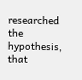researched the hypothesis, that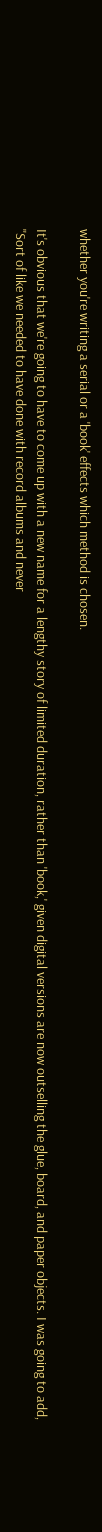whether you're writing a serial or a 'book' effects which method is chosen.

It's obvious that we're going to have to come up with a new name for a lengthy story of limited duration, rather than 'book,' given digital versions are now outselling the glue, board, and paper objects. I was going to add, "Sort of like we needed to have done with record albums and never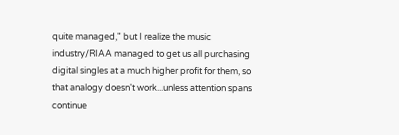quite managed," but I realize the music industry/RIAA managed to get us all purchasing digital singles at a much higher profit for them, so that analogy doesn't work...unless attention spans continue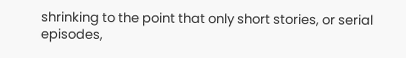shrinking to the point that only short stories, or serial episodes,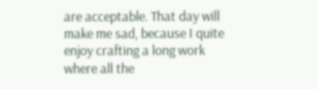are acceptable. That day will make me sad, because I quite enjoy crafting a long work where all the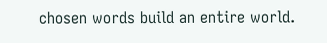chosen words build an entire world.